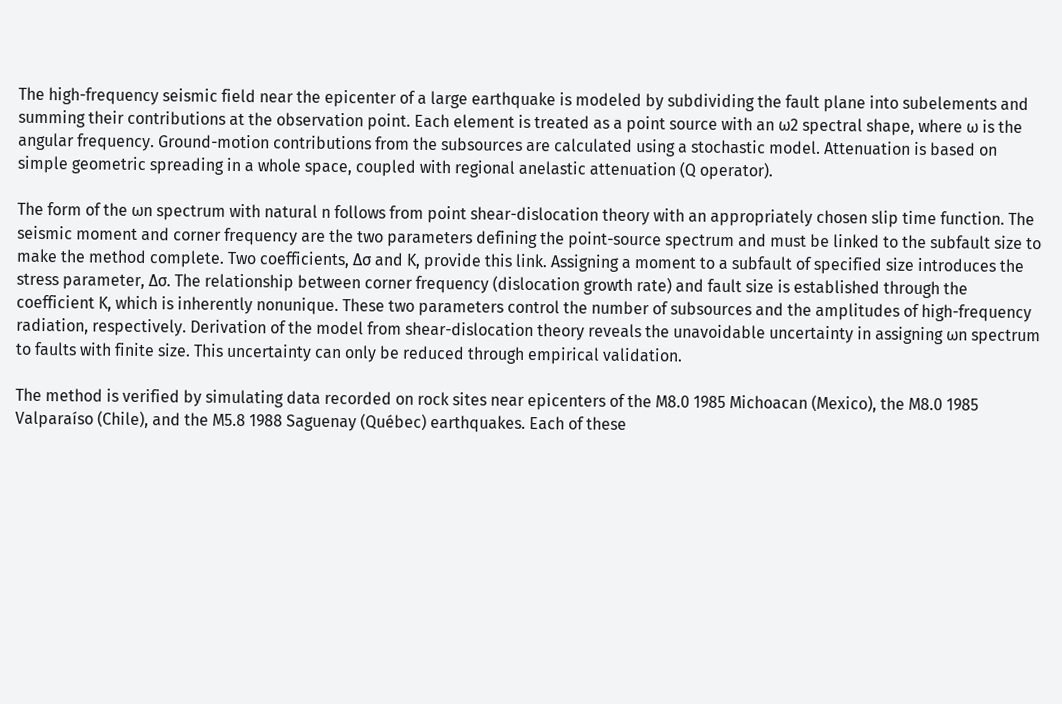The high-frequency seismic field near the epicenter of a large earthquake is modeled by subdividing the fault plane into subelements and summing their contributions at the observation point. Each element is treated as a point source with an ω2 spectral shape, where ω is the angular frequency. Ground-motion contributions from the subsources are calculated using a stochastic model. Attenuation is based on simple geometric spreading in a whole space, coupled with regional anelastic attenuation (Q operator).

The form of the ωn spectrum with natural n follows from point shear-dislocation theory with an appropriately chosen slip time function. The seismic moment and corner frequency are the two parameters defining the point-source spectrum and must be linked to the subfault size to make the method complete. Two coefficients, Δσ and K, provide this link. Assigning a moment to a subfault of specified size introduces the stress parameter, Δσ. The relationship between corner frequency (dislocation growth rate) and fault size is established through the coefficient K, which is inherently nonunique. These two parameters control the number of subsources and the amplitudes of high-frequency radiation, respectively. Derivation of the model from shear-dislocation theory reveals the unavoidable uncertainty in assigning ωn spectrum to faults with finite size. This uncertainty can only be reduced through empirical validation.

The method is verified by simulating data recorded on rock sites near epicenters of the M8.0 1985 Michoacan (Mexico), the M8.0 1985 Valparaíso (Chile), and the M5.8 1988 Saguenay (Québec) earthquakes. Each of these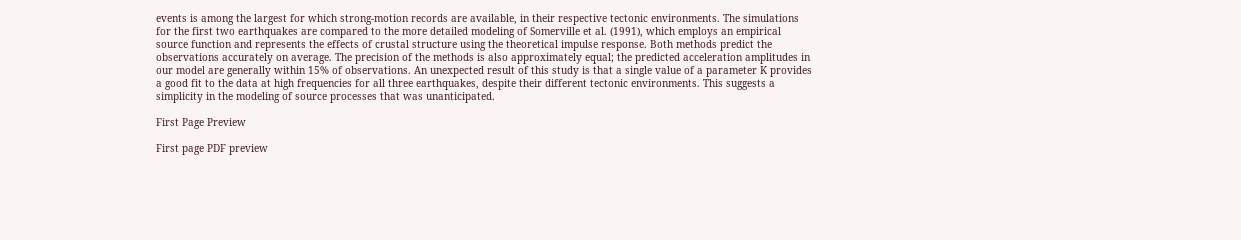events is among the largest for which strong-motion records are available, in their respective tectonic environments. The simulations for the first two earthquakes are compared to the more detailed modeling of Somerville et al. (1991), which employs an empirical source function and represents the effects of crustal structure using the theoretical impulse response. Both methods predict the observations accurately on average. The precision of the methods is also approximately equal; the predicted acceleration amplitudes in our model are generally within 15% of observations. An unexpected result of this study is that a single value of a parameter K provides a good fit to the data at high frequencies for all three earthquakes, despite their different tectonic environments. This suggests a simplicity in the modeling of source processes that was unanticipated.

First Page Preview

First page PDF preview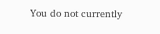You do not currently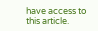have access to this article.